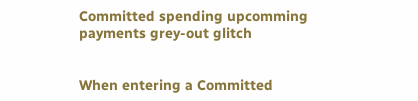Committed spending upcomming payments grey-out glitch


When entering a Committed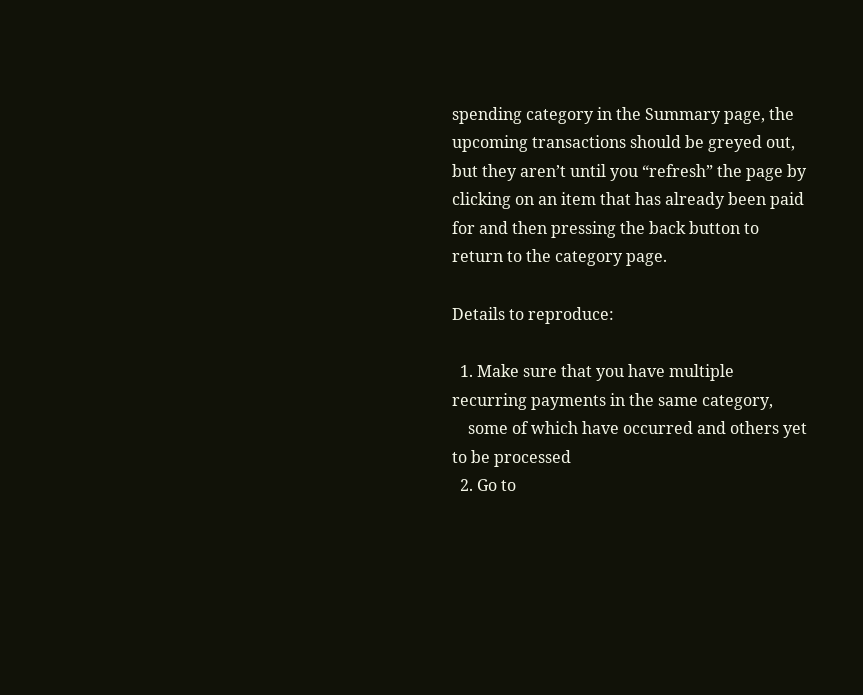spending category in the Summary page, the upcoming transactions should be greyed out, but they aren’t until you “refresh” the page by clicking on an item that has already been paid for and then pressing the back button to return to the category page.

Details to reproduce:

  1. Make sure that you have multiple recurring payments in the same category,
    some of which have occurred and others yet to be processed
  2. Go to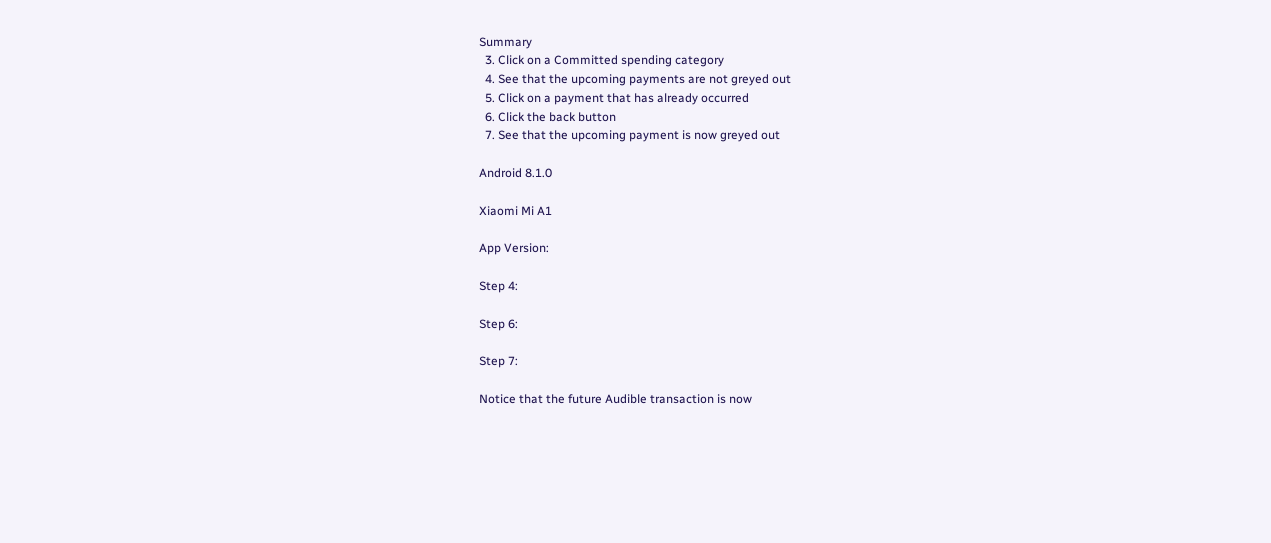Summary
  3. Click on a Committed spending category
  4. See that the upcoming payments are not greyed out
  5. Click on a payment that has already occurred
  6. Click the back button
  7. See that the upcoming payment is now greyed out

Android 8.1.0

Xiaomi Mi A1

App Version:

Step 4:

Step 6:

Step 7:

Notice that the future Audible transaction is now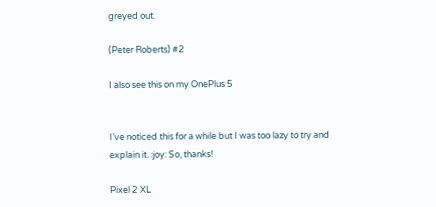greyed out.

(Peter Roberts) #2

I also see this on my OnePlus 5


I’ve noticed this for a while but I was too lazy to try and explain it. :joy: So, thanks!

Pixel 2 XL